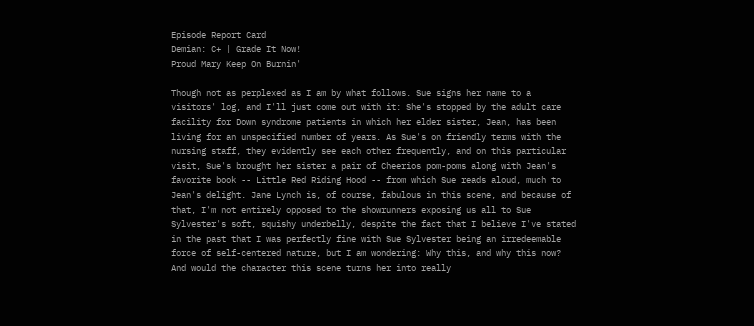Episode Report Card
Demian: C+ | Grade It Now!
Proud Mary Keep On Burnin'

Though not as perplexed as I am by what follows. Sue signs her name to a visitors' log, and I'll just come out with it: She's stopped by the adult care facility for Down syndrome patients in which her elder sister, Jean, has been living for an unspecified number of years. As Sue's on friendly terms with the nursing staff, they evidently see each other frequently, and on this particular visit, Sue's brought her sister a pair of Cheerios pom-poms along with Jean's favorite book -- Little Red Riding Hood -- from which Sue reads aloud, much to Jean's delight. Jane Lynch is, of course, fabulous in this scene, and because of that, I'm not entirely opposed to the showrunners exposing us all to Sue Sylvester's soft, squishy underbelly, despite the fact that I believe I've stated in the past that I was perfectly fine with Sue Sylvester being an irredeemable force of self-centered nature, but I am wondering: Why this, and why this now? And would the character this scene turns her into really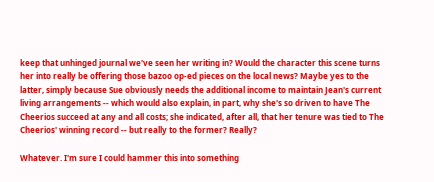keep that unhinged journal we've seen her writing in? Would the character this scene turns her into really be offering those bazoo op-ed pieces on the local news? Maybe yes to the latter, simply because Sue obviously needs the additional income to maintain Jean's current living arrangements -- which would also explain, in part, why she's so driven to have The Cheerios succeed at any and all costs; she indicated, after all, that her tenure was tied to The Cheerios' winning record -- but really to the former? Really?

Whatever. I'm sure I could hammer this into something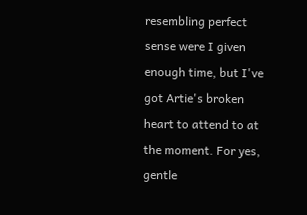resembling perfect sense were I given enough time, but I've got Artie's broken heart to attend to at the moment. For yes, gentle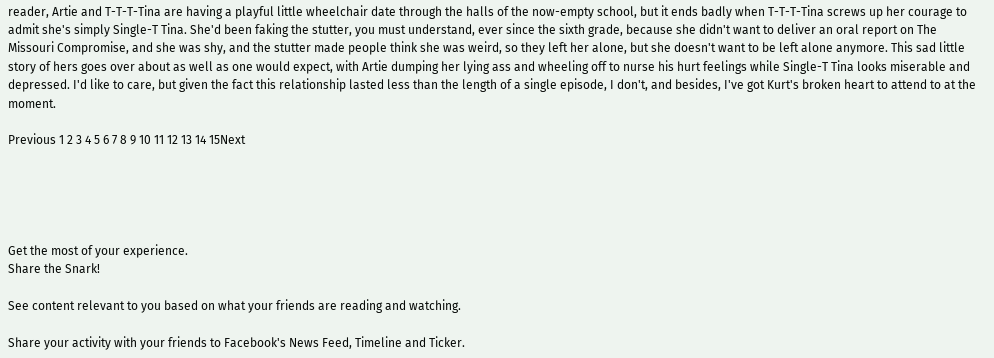reader, Artie and T-T-T-Tina are having a playful little wheelchair date through the halls of the now-empty school, but it ends badly when T-T-T-Tina screws up her courage to admit she's simply Single-T Tina. She'd been faking the stutter, you must understand, ever since the sixth grade, because she didn't want to deliver an oral report on The Missouri Compromise, and she was shy, and the stutter made people think she was weird, so they left her alone, but she doesn't want to be left alone anymore. This sad little story of hers goes over about as well as one would expect, with Artie dumping her lying ass and wheeling off to nurse his hurt feelings while Single-T Tina looks miserable and depressed. I'd like to care, but given the fact this relationship lasted less than the length of a single episode, I don't, and besides, I've got Kurt's broken heart to attend to at the moment.

Previous 1 2 3 4 5 6 7 8 9 10 11 12 13 14 15Next





Get the most of your experience.
Share the Snark!

See content relevant to you based on what your friends are reading and watching.

Share your activity with your friends to Facebook's News Feed, Timeline and Ticker.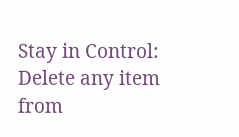Stay in Control: Delete any item from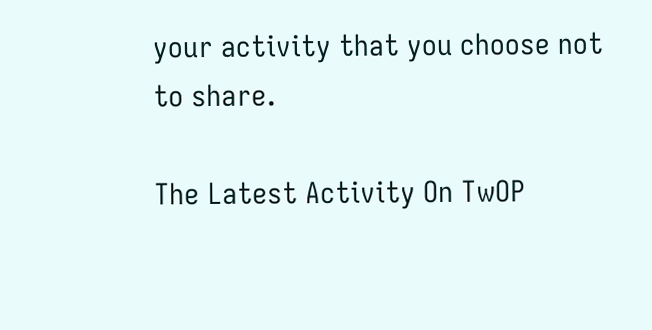your activity that you choose not to share.

The Latest Activity On TwOP